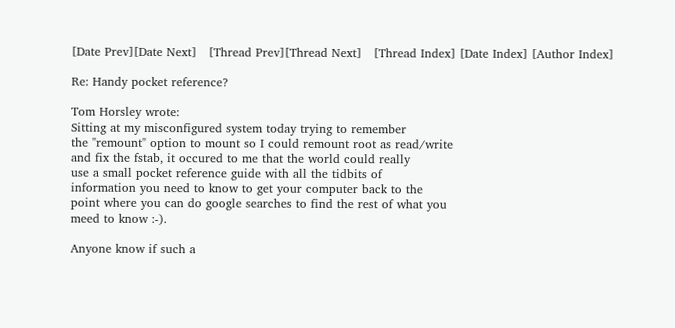[Date Prev][Date Next]   [Thread Prev][Thread Next]   [Thread Index] [Date Index] [Author Index]

Re: Handy pocket reference?

Tom Horsley wrote:
Sitting at my misconfigured system today trying to remember
the "remount" option to mount so I could remount root as read/write
and fix the fstab, it occured to me that the world could really
use a small pocket reference guide with all the tidbits of
information you need to know to get your computer back to the
point where you can do google searches to find the rest of what you
meed to know :-).

Anyone know if such a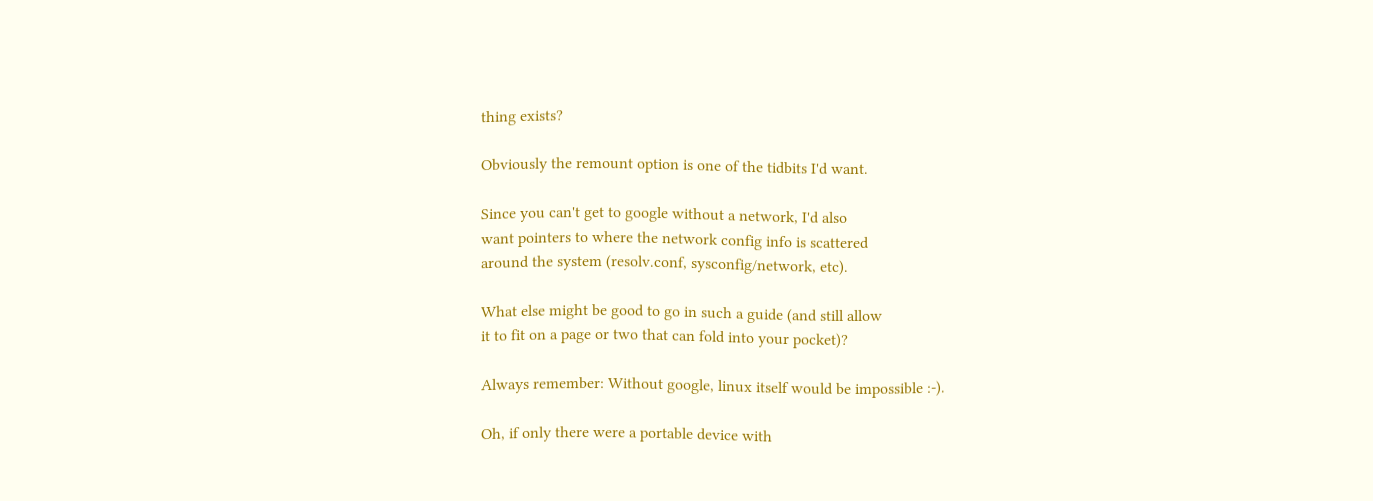thing exists?

Obviously the remount option is one of the tidbits I'd want.

Since you can't get to google without a network, I'd also
want pointers to where the network config info is scattered
around the system (resolv.conf, sysconfig/network, etc).

What else might be good to go in such a guide (and still allow
it to fit on a page or two that can fold into your pocket)?

Always remember: Without google, linux itself would be impossible :-).

Oh, if only there were a portable device with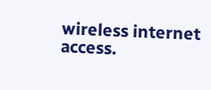wireless internet access.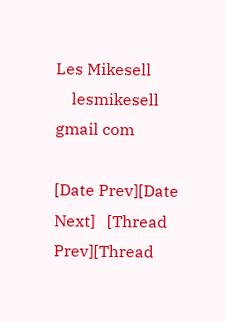Les Mikesell
    lesmikesell gmail com

[Date Prev][Date Next]   [Thread Prev][Thread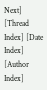Next]   [Thread Index] [Date Index] [Author Index]